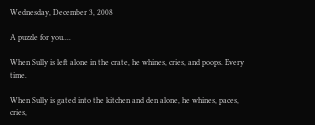Wednesday, December 3, 2008

A puzzle for you....

When Sully is left alone in the crate, he whines, cries, and poops. Every time.

When Sully is gated into the kitchen and den alone, he whines, paces, cries,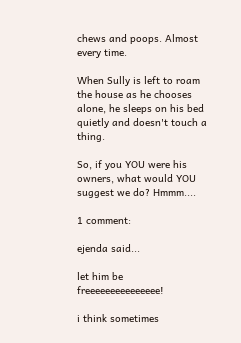chews and poops. Almost every time.

When Sully is left to roam the house as he chooses alone, he sleeps on his bed quietly and doesn't touch a thing.

So, if you YOU were his owners, what would YOU suggest we do? Hmmm....

1 comment:

ejenda said...

let him be freeeeeeeeeeeeeee!

i think sometimes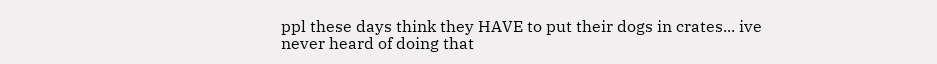ppl these days think they HAVE to put their dogs in crates... ive never heard of doing that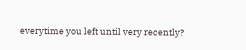everytime you left until very recently?